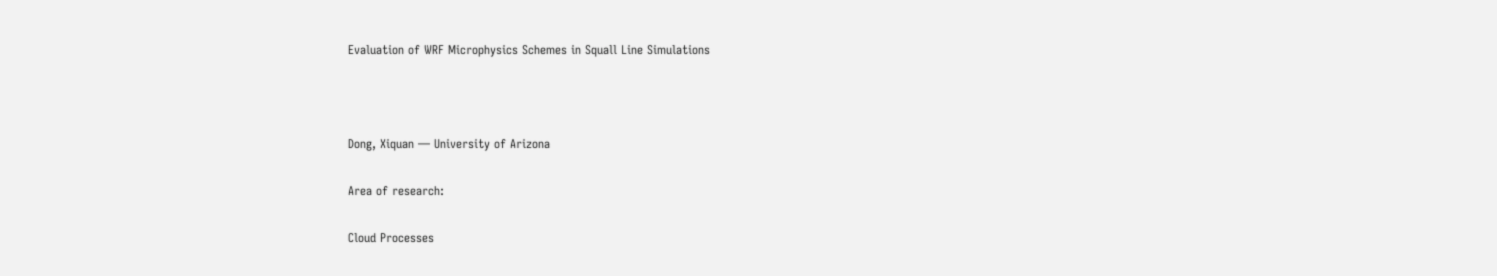Evaluation of WRF Microphysics Schemes in Squall Line Simulations



Dong, Xiquan — University of Arizona

Area of research:

Cloud Processes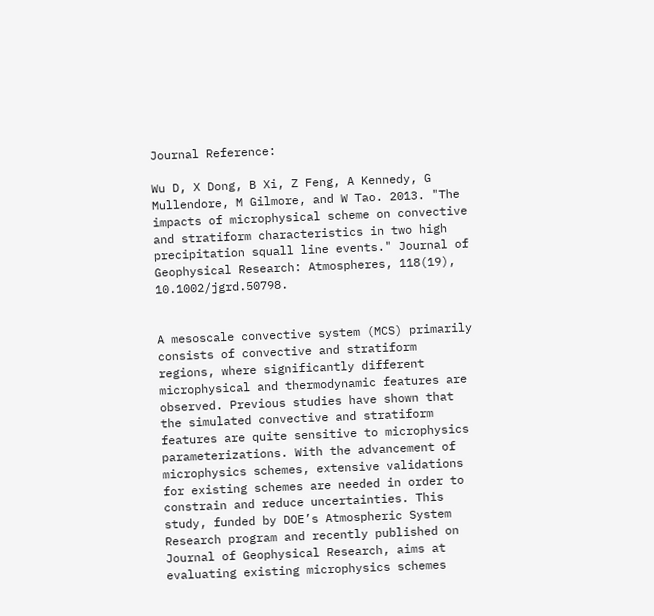Journal Reference:

Wu D, X Dong, B Xi, Z Feng, A Kennedy, G Mullendore, M Gilmore, and W Tao. 2013. "The impacts of microphysical scheme on convective and stratiform characteristics in two high precipitation squall line events." Journal of Geophysical Research: Atmospheres, 118(19), 10.1002/jgrd.50798.


A mesoscale convective system (MCS) primarily consists of convective and stratiform regions, where significantly different microphysical and thermodynamic features are observed. Previous studies have shown that the simulated convective and stratiform features are quite sensitive to microphysics parameterizations. With the advancement of microphysics schemes, extensive validations for existing schemes are needed in order to constrain and reduce uncertainties. This study, funded by DOE’s Atmospheric System Research program and recently published on Journal of Geophysical Research, aims at evaluating existing microphysics schemes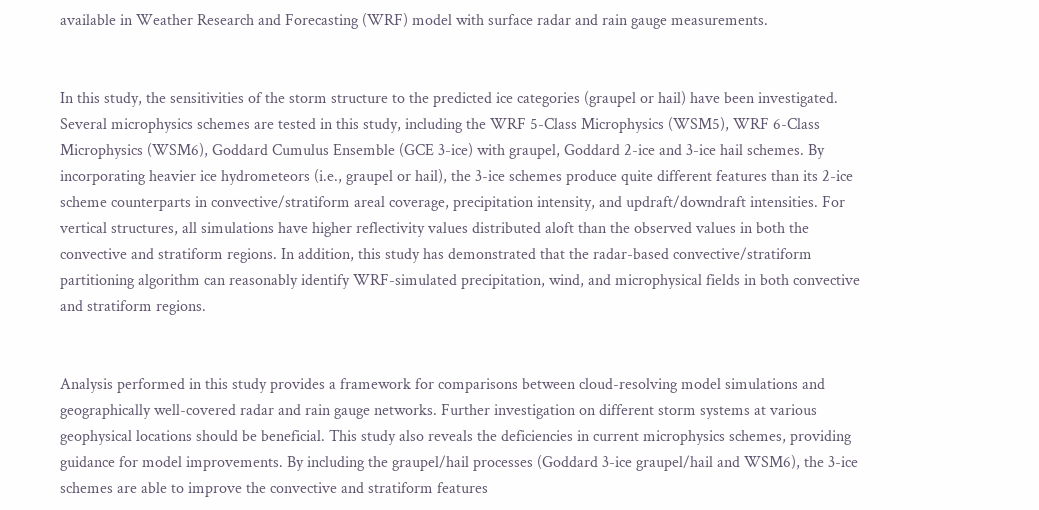available in Weather Research and Forecasting (WRF) model with surface radar and rain gauge measurements.


In this study, the sensitivities of the storm structure to the predicted ice categories (graupel or hail) have been investigated. Several microphysics schemes are tested in this study, including the WRF 5-Class Microphysics (WSM5), WRF 6-Class Microphysics (WSM6), Goddard Cumulus Ensemble (GCE 3-ice) with graupel, Goddard 2-ice and 3-ice hail schemes. By incorporating heavier ice hydrometeors (i.e., graupel or hail), the 3-ice schemes produce quite different features than its 2-ice scheme counterparts in convective/stratiform areal coverage, precipitation intensity, and updraft/downdraft intensities. For vertical structures, all simulations have higher reflectivity values distributed aloft than the observed values in both the convective and stratiform regions. In addition, this study has demonstrated that the radar-based convective/stratiform partitioning algorithm can reasonably identify WRF-simulated precipitation, wind, and microphysical fields in both convective and stratiform regions.


Analysis performed in this study provides a framework for comparisons between cloud-resolving model simulations and geographically well-covered radar and rain gauge networks. Further investigation on different storm systems at various geophysical locations should be beneficial. This study also reveals the deficiencies in current microphysics schemes, providing guidance for model improvements. By including the graupel/hail processes (Goddard 3-ice graupel/hail and WSM6), the 3-ice schemes are able to improve the convective and stratiform features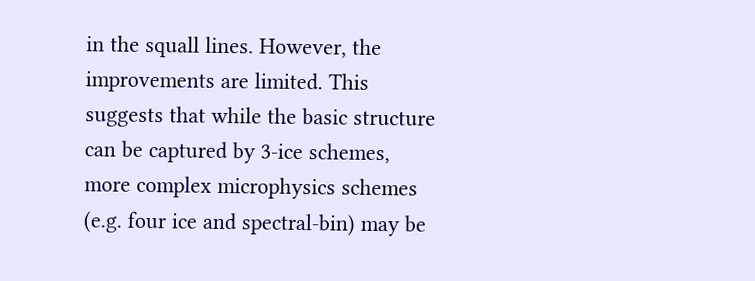in the squall lines. However, the improvements are limited. This suggests that while the basic structure can be captured by 3-ice schemes, more complex microphysics schemes (e.g. four ice and spectral-bin) may be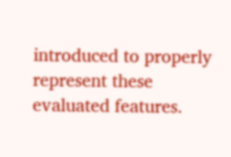introduced to properly represent these evaluated features.